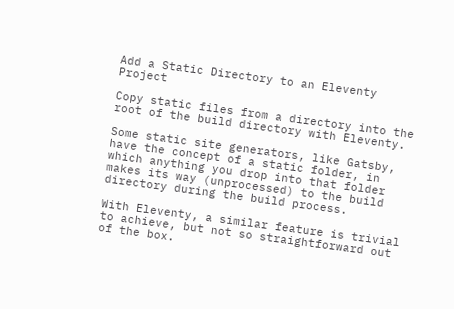Add a Static Directory to an Eleventy Project

Copy static files from a directory into the root of the build directory with Eleventy.

Some static site generators, like Gatsby, have the concept of a static folder, in which anything you drop into that folder makes its way (unprocessed) to the build directory during the build process.

With Eleventy, a similar feature is trivial to achieve, but not so straightforward out of the box.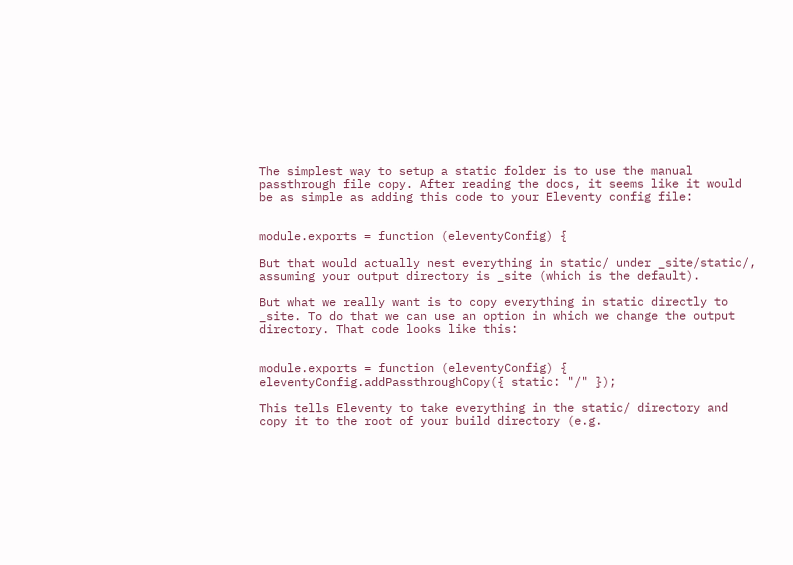The simplest way to setup a static folder is to use the manual passthrough file copy. After reading the docs, it seems like it would be as simple as adding this code to your Eleventy config file:


module.exports = function (eleventyConfig) {

But that would actually nest everything in static/ under _site/static/, assuming your output directory is _site (which is the default).

But what we really want is to copy everything in static directly to _site. To do that we can use an option in which we change the output directory. That code looks like this:


module.exports = function (eleventyConfig) {
eleventyConfig.addPassthroughCopy({ static: "/" });

This tells Eleventy to take everything in the static/ directory and copy it to the root of your build directory (e.g.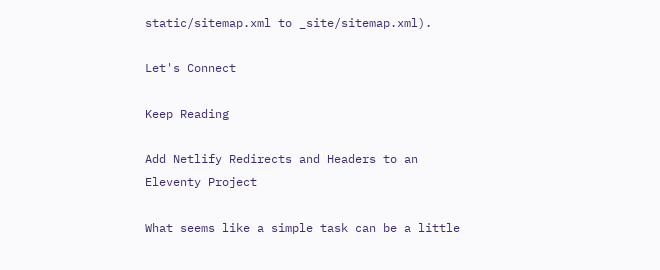static/sitemap.xml to _site/sitemap.xml).

Let's Connect

Keep Reading

Add Netlify Redirects and Headers to an Eleventy Project

What seems like a simple task can be a little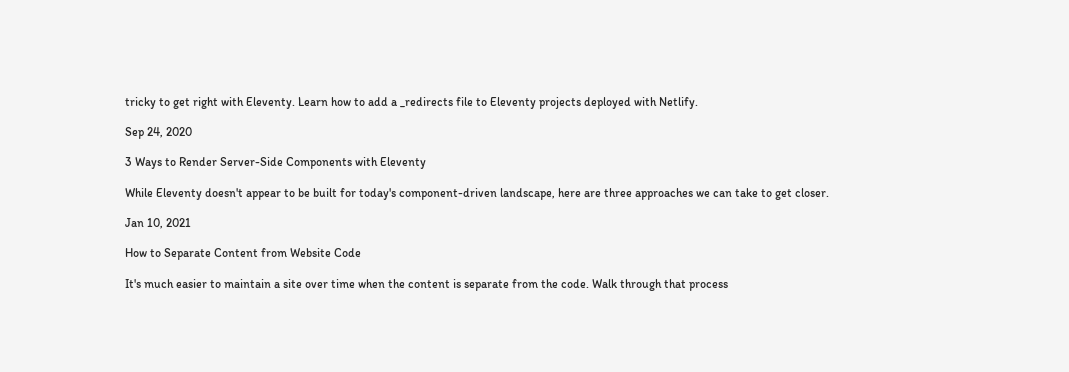tricky to get right with Eleventy. Learn how to add a _redirects file to Eleventy projects deployed with Netlify.

Sep 24, 2020

3 Ways to Render Server-Side Components with Eleventy

While Eleventy doesn't appear to be built for today's component-driven landscape, here are three approaches we can take to get closer.

Jan 10, 2021

How to Separate Content from Website Code

It's much easier to maintain a site over time when the content is separate from the code. Walk through that process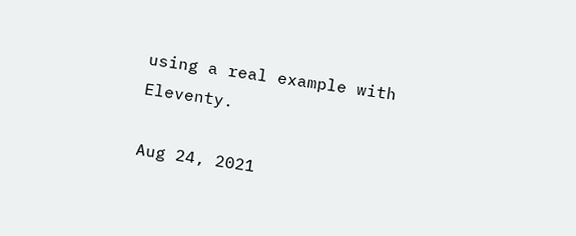using a real example with Eleventy.

Aug 24, 2021